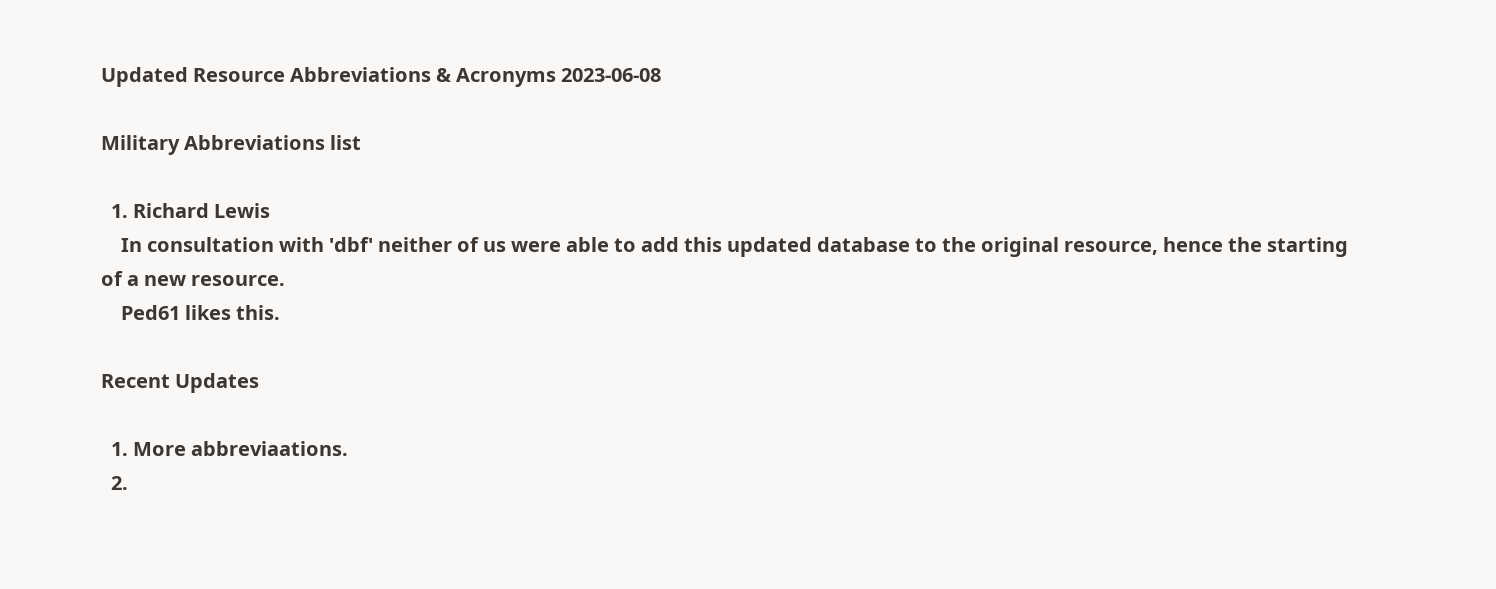Updated Resource Abbreviations & Acronyms 2023-06-08

Military Abbreviations list

  1. Richard Lewis
    In consultation with 'dbf' neither of us were able to add this updated database to the original resource, hence the starting of a new resource.
    Ped61 likes this.

Recent Updates

  1. More abbreviaations.
  2.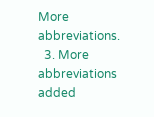More abbreviations.
  3. More abbreviations added